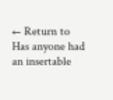← Return to Has anyone had an insertable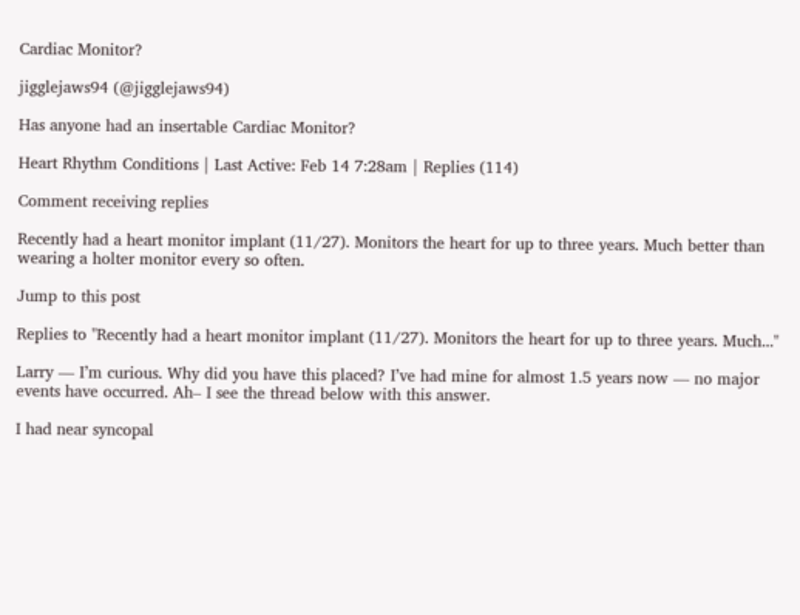Cardiac Monitor?

jigglejaws94 (@jigglejaws94)

Has anyone had an insertable Cardiac Monitor?

Heart Rhythm Conditions | Last Active: Feb 14 7:28am | Replies (114)

Comment receiving replies

Recently had a heart monitor implant (11/27). Monitors the heart for up to three years. Much better than wearing a holter monitor every so often.

Jump to this post

Replies to "Recently had a heart monitor implant (11/27). Monitors the heart for up to three years. Much..."

Larry — I’m curious. Why did you have this placed? I’ve had mine for almost 1.5 years now — no major events have occurred. Ah– I see the thread below with this answer.

I had near syncopal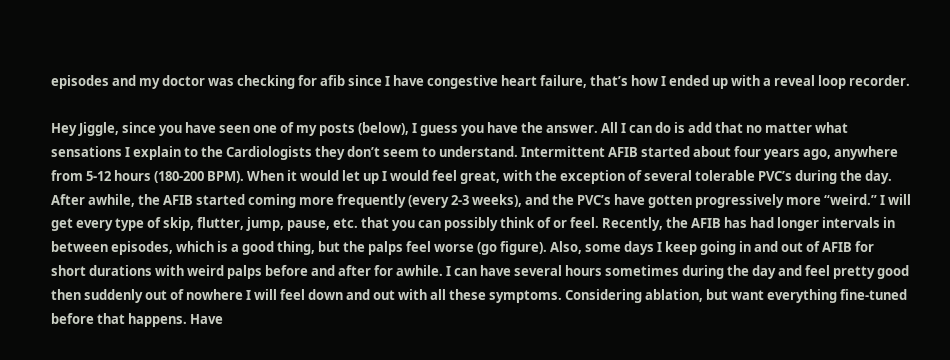episodes and my doctor was checking for afib since I have congestive heart failure, that’s how I ended up with a reveal loop recorder.

Hey Jiggle, since you have seen one of my posts (below), I guess you have the answer. All I can do is add that no matter what sensations I explain to the Cardiologists they don’t seem to understand. Intermittent AFIB started about four years ago, anywhere from 5-12 hours (180-200 BPM). When it would let up I would feel great, with the exception of several tolerable PVC’s during the day. After awhile, the AFIB started coming more frequently (every 2-3 weeks), and the PVC’s have gotten progressively more “weird.” I will get every type of skip, flutter, jump, pause, etc. that you can possibly think of or feel. Recently, the AFIB has had longer intervals in between episodes, which is a good thing, but the palps feel worse (go figure). Also, some days I keep going in and out of AFIB for short durations with weird palps before and after for awhile. I can have several hours sometimes during the day and feel pretty good then suddenly out of nowhere I will feel down and out with all these symptoms. Considering ablation, but want everything fine-tuned before that happens. Have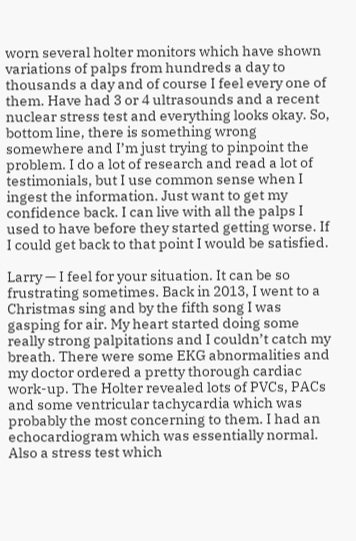worn several holter monitors which have shown variations of palps from hundreds a day to thousands a day and of course I feel every one of them. Have had 3 or 4 ultrasounds and a recent nuclear stress test and everything looks okay. So, bottom line, there is something wrong somewhere and I’m just trying to pinpoint the problem. I do a lot of research and read a lot of testimonials, but I use common sense when I ingest the information. Just want to get my confidence back. I can live with all the palps I used to have before they started getting worse. If I could get back to that point I would be satisfied.

Larry — I feel for your situation. It can be so frustrating sometimes. Back in 2013, I went to a Christmas sing and by the fifth song I was gasping for air. My heart started doing some really strong palpitations and I couldn’t catch my breath. There were some EKG abnormalities and my doctor ordered a pretty thorough cardiac work-up. The Holter revealed lots of PVCs, PACs and some ventricular tachycardia which was probably the most concerning to them. I had an echocardiogram which was essentially normal. Also a stress test which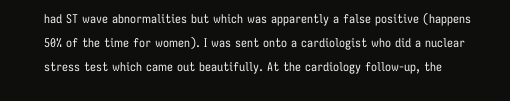had ST wave abnormalities but which was apparently a false positive (happens 50% of the time for women). I was sent onto a cardiologist who did a nuclear stress test which came out beautifully. At the cardiology follow-up, the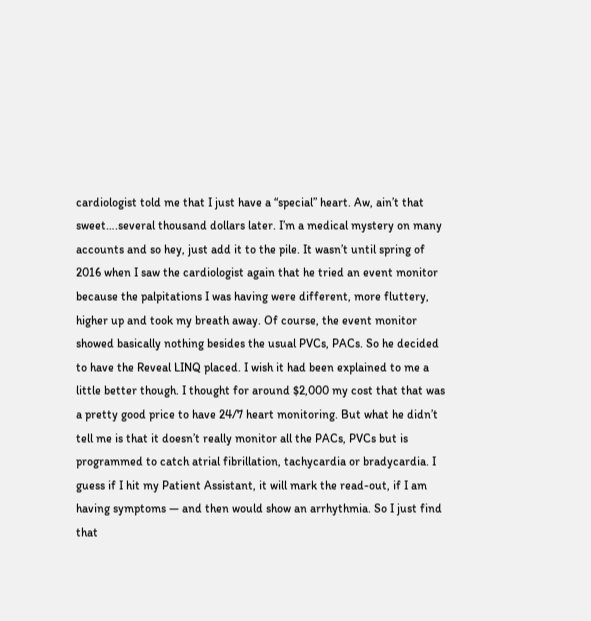cardiologist told me that I just have a “special” heart. Aw, ain’t that sweet….several thousand dollars later. I’m a medical mystery on many accounts and so hey, just add it to the pile. It wasn’t until spring of 2016 when I saw the cardiologist again that he tried an event monitor because the palpitations I was having were different, more fluttery, higher up and took my breath away. Of course, the event monitor showed basically nothing besides the usual PVCs, PACs. So he decided to have the Reveal LINQ placed. I wish it had been explained to me a little better though. I thought for around $2,000 my cost that that was a pretty good price to have 24/7 heart monitoring. But what he didn’t tell me is that it doesn’t really monitor all the PACs, PVCs but is programmed to catch atrial fibrillation, tachycardia or bradycardia. I guess if I hit my Patient Assistant, it will mark the read-out, if I am having symptoms — and then would show an arrhythmia. So I just find that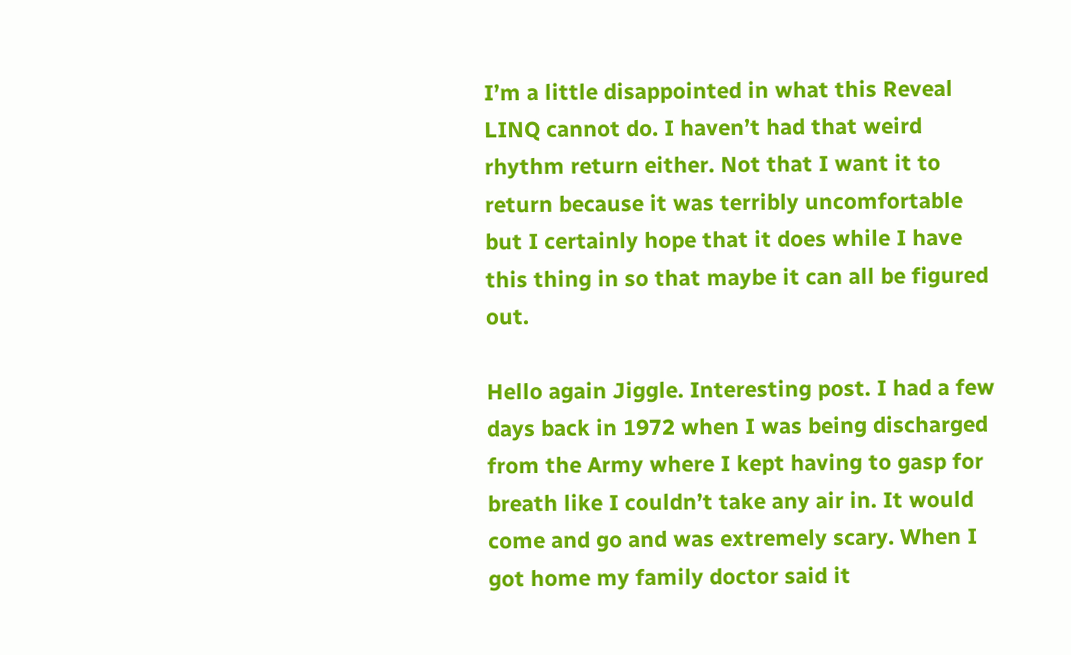I’m a little disappointed in what this Reveal LINQ cannot do. I haven’t had that weird rhythm return either. Not that I want it to return because it was terribly uncomfortable but I certainly hope that it does while I have this thing in so that maybe it can all be figured out.

Hello again Jiggle. Interesting post. I had a few days back in 1972 when I was being discharged from the Army where I kept having to gasp for breath like I couldn’t take any air in. It would come and go and was extremely scary. When I got home my family doctor said it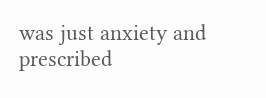was just anxiety and prescribed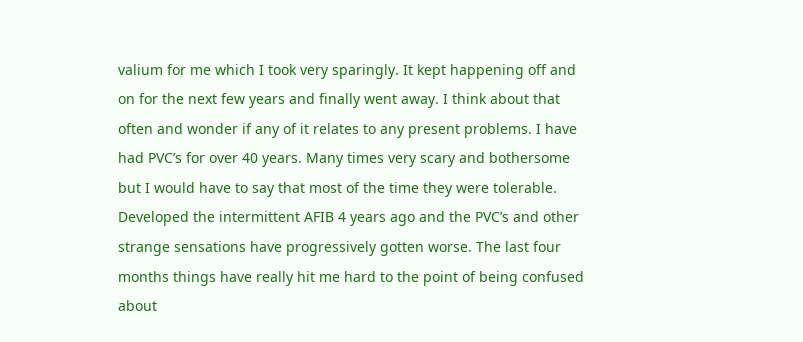valium for me which I took very sparingly. It kept happening off and on for the next few years and finally went away. I think about that often and wonder if any of it relates to any present problems. I have had PVC’s for over 40 years. Many times very scary and bothersome but I would have to say that most of the time they were tolerable. Developed the intermittent AFIB 4 years ago and the PVC’s and other strange sensations have progressively gotten worse. The last four months things have really hit me hard to the point of being confused about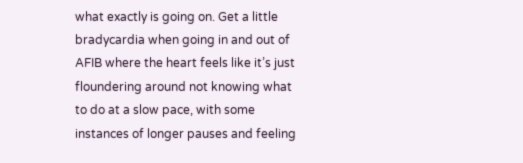what exactly is going on. Get a little bradycardia when going in and out of AFIB where the heart feels like it’s just floundering around not knowing what to do at a slow pace, with some instances of longer pauses and feeling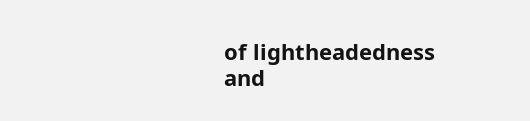of lightheadedness and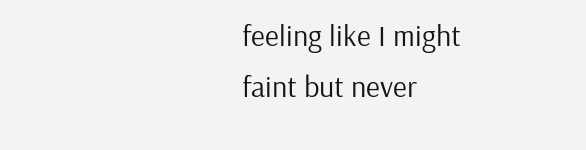feeling like I might faint but never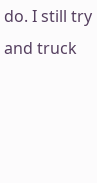do. I still try and truck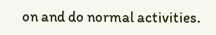on and do normal activities.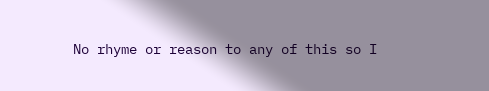No rhyme or reason to any of this so I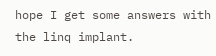hope I get some answers with the linq implant.